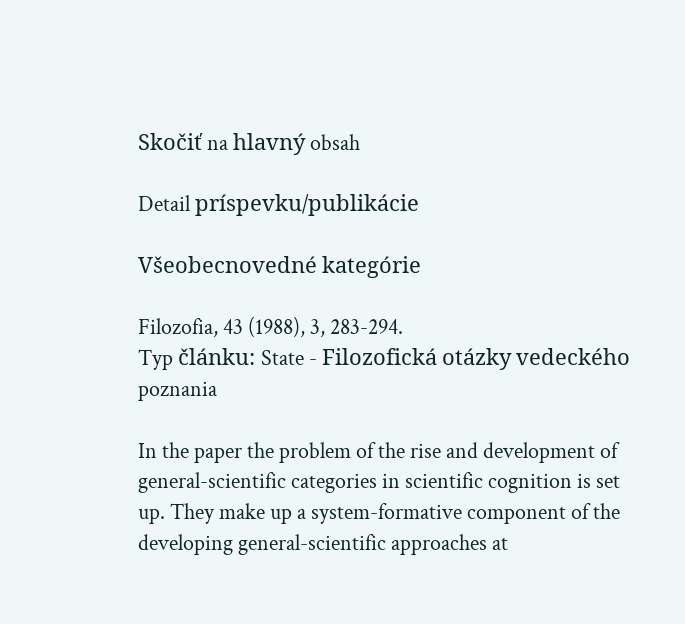Skočiť na hlavný obsah

Detail príspevku/publikácie

Všeobecnovedné kategórie

Filozofia, 43 (1988), 3, 283-294.
Typ článku: State - Filozofická otázky vedeckého poznania

In the paper the problem of the rise and development of general-scientific categories in scientific cognition is set up. They make up a system-formative component of the developing general-scientific approaches at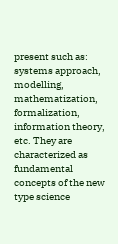present such as: systems approach, modelling, mathematization, formalization, information theory, etc. They are characterized as fundamental concepts of the new type science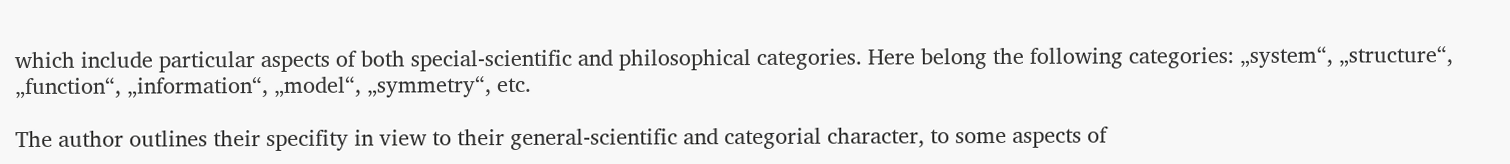which include particular aspects of both special-scientific and philosophical categories. Here belong the following categories: „system“, „structure“, „function“, „information“, „model“, „symmetry“, etc.

The author outlines their specifity in view to their general-scientific and categorial character, to some aspects of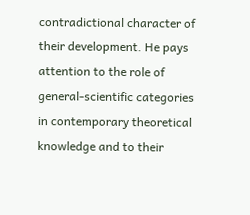contradictional character of their development. He pays attention to the role of general-scientific categories in contemporary theoretical knowledge and to their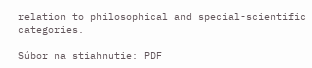relation to philosophical and special-scientific categories.

Súbor na stiahnutie: PDF